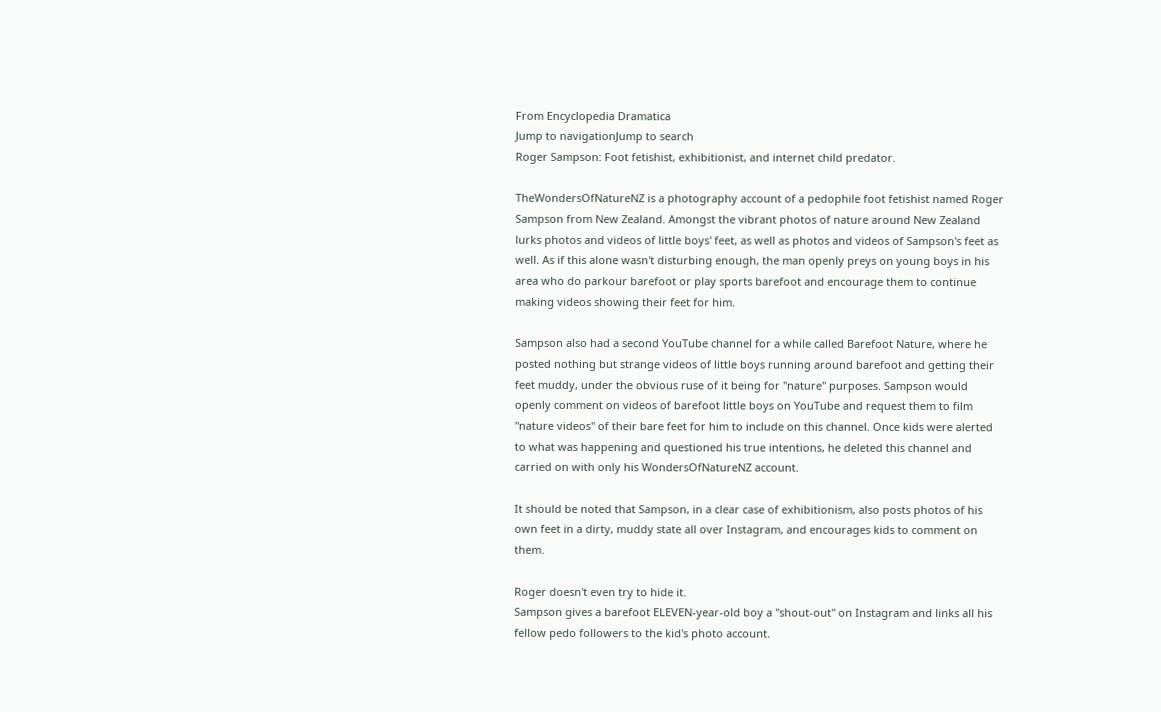From Encyclopedia Dramatica
Jump to navigationJump to search
Roger Sampson: Foot fetishist, exhibitionist, and internet child predator.

TheWondersOfNatureNZ is a photography account of a pedophile foot fetishist named Roger Sampson from New Zealand. Amongst the vibrant photos of nature around New Zealand lurks photos and videos of little boys' feet, as well as photos and videos of Sampson's feet as well. As if this alone wasn't disturbing enough, the man openly preys on young boys in his area who do parkour barefoot or play sports barefoot and encourage them to continue making videos showing their feet for him.

Sampson also had a second YouTube channel for a while called Barefoot Nature, where he posted nothing but strange videos of little boys running around barefoot and getting their feet muddy, under the obvious ruse of it being for "nature" purposes. Sampson would openly comment on videos of barefoot little boys on YouTube and request them to film "nature videos" of their bare feet for him to include on this channel. Once kids were alerted to what was happening and questioned his true intentions, he deleted this channel and carried on with only his WondersOfNatureNZ account.

It should be noted that Sampson, in a clear case of exhibitionism, also posts photos of his own feet in a dirty, muddy state all over Instagram, and encourages kids to comment on them.

Roger doesn't even try to hide it.
Sampson gives a barefoot ELEVEN-year-old boy a "shout-out" on Instagram and links all his fellow pedo followers to the kid's photo account.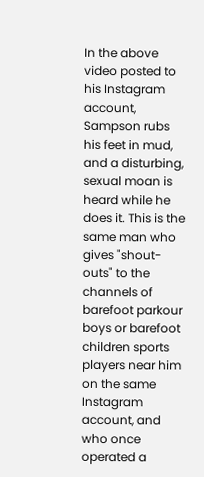In the above video posted to his Instagram account, Sampson rubs his feet in mud, and a disturbing, sexual moan is heard while he does it. This is the same man who gives "shout-outs" to the channels of barefoot parkour boys or barefoot children sports players near him on the same Instagram account, and who once operated a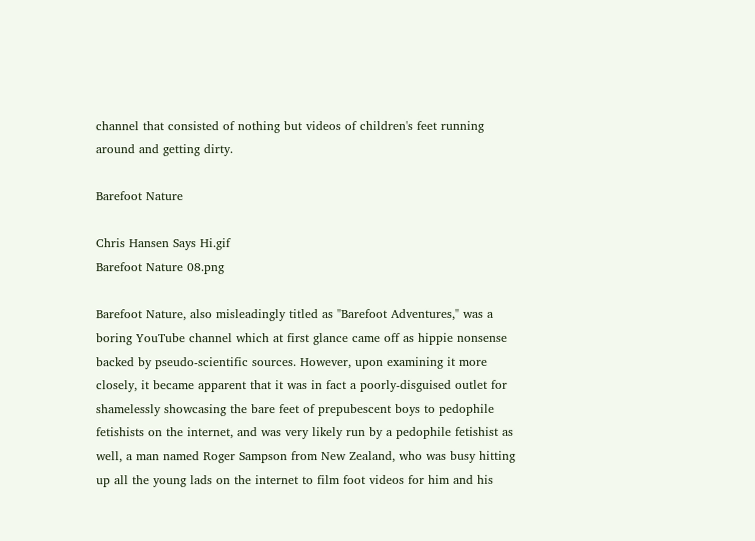channel that consisted of nothing but videos of children's feet running around and getting dirty.

Barefoot Nature

Chris Hansen Says Hi.gif
Barefoot Nature 08.png

Barefoot Nature, also misleadingly titled as "Barefoot Adventures," was a boring YouTube channel which at first glance came off as hippie nonsense backed by pseudo-scientific sources. However, upon examining it more closely, it became apparent that it was in fact a poorly-disguised outlet for shamelessly showcasing the bare feet of prepubescent boys to pedophile fetishists on the internet, and was very likely run by a pedophile fetishist as well, a man named Roger Sampson from New Zealand, who was busy hitting up all the young lads on the internet to film foot videos for him and his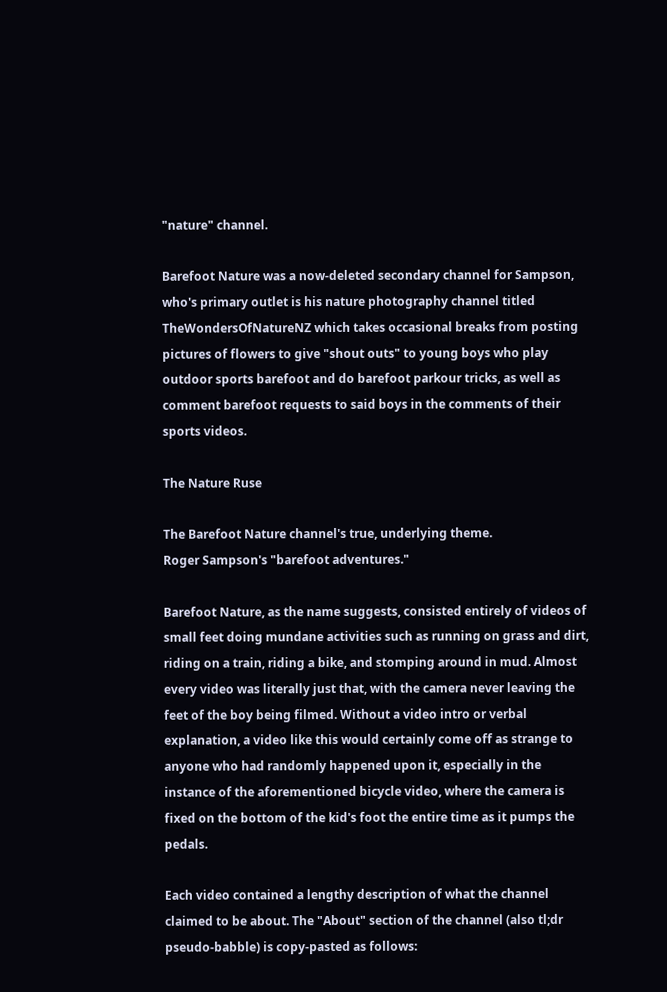"nature" channel.

Barefoot Nature was a now-deleted secondary channel for Sampson, who's primary outlet is his nature photography channel titled TheWondersOfNatureNZ which takes occasional breaks from posting pictures of flowers to give "shout outs" to young boys who play outdoor sports barefoot and do barefoot parkour tricks, as well as comment barefoot requests to said boys in the comments of their sports videos.

The Nature Ruse

The Barefoot Nature channel's true, underlying theme.
Roger Sampson's "barefoot adventures."

Barefoot Nature, as the name suggests, consisted entirely of videos of small feet doing mundane activities such as running on grass and dirt, riding on a train, riding a bike, and stomping around in mud. Almost every video was literally just that, with the camera never leaving the feet of the boy being filmed. Without a video intro or verbal explanation, a video like this would certainly come off as strange to anyone who had randomly happened upon it, especially in the instance of the aforementioned bicycle video, where the camera is fixed on the bottom of the kid's foot the entire time as it pumps the pedals.

Each video contained a lengthy description of what the channel claimed to be about. The "About" section of the channel (also tl;dr pseudo-babble) is copy-pasted as follows: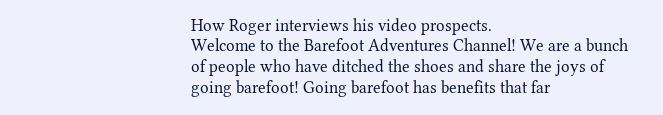How Roger interviews his video prospects.
Welcome to the Barefoot Adventures Channel! We are a bunch of people who have ditched the shoes and share the joys of going barefoot! Going barefoot has benefits that far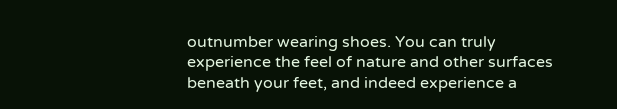outnumber wearing shoes. You can truly experience the feel of nature and other surfaces beneath your feet, and indeed experience a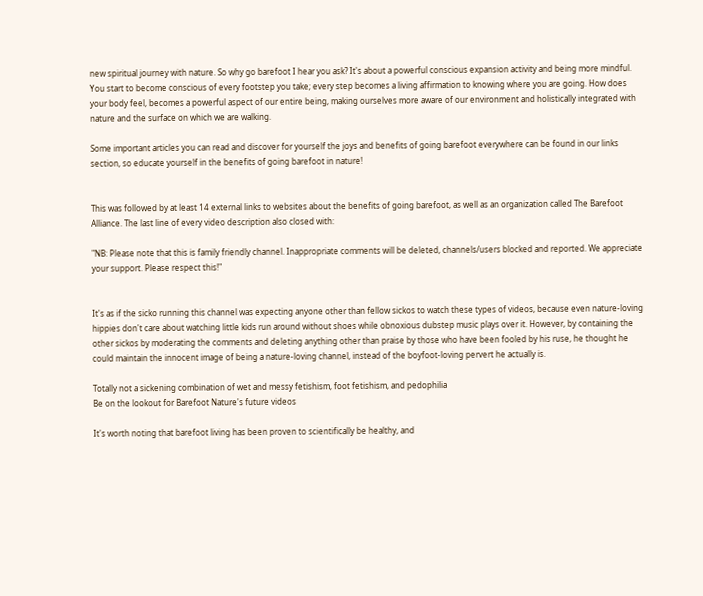new spiritual journey with nature. So why go barefoot I hear you ask? It's about a powerful conscious expansion activity and being more mindful. You start to become conscious of every footstep you take; every step becomes a living affirmation to knowing where you are going. How does your body feel, becomes a powerful aspect of our entire being, making ourselves more aware of our environment and holistically integrated with nature and the surface on which we are walking.

Some important articles you can read and discover for yourself the joys and benefits of going barefoot everywhere can be found in our links section, so educate yourself in the benefits of going barefoot in nature!


This was followed by at least 14 external links to websites about the benefits of going barefoot, as well as an organization called The Barefoot Alliance. The last line of every video description also closed with:

"NB: Please note that this is family friendly channel. Inappropriate comments will be deleted, channels/users blocked and reported. We appreciate your support. Please respect this!"


It's as if the sicko running this channel was expecting anyone other than fellow sickos to watch these types of videos, because even nature-loving hippies don't care about watching little kids run around without shoes while obnoxious dubstep music plays over it. However, by containing the other sickos by moderating the comments and deleting anything other than praise by those who have been fooled by his ruse, he thought he could maintain the innocent image of being a nature-loving channel, instead of the boyfoot-loving pervert he actually is.

Totally not a sickening combination of wet and messy fetishism, foot fetishism, and pedophilia
Be on the lookout for Barefoot Nature's future videos

It's worth noting that barefoot living has been proven to scientifically be healthy, and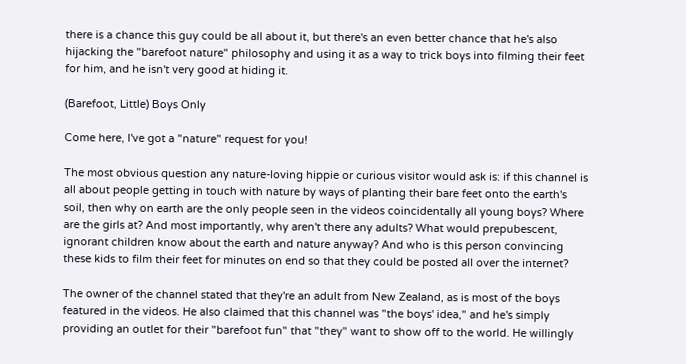there is a chance this guy could be all about it, but there's an even better chance that he's also hijacking the "barefoot nature" philosophy and using it as a way to trick boys into filming their feet for him, and he isn't very good at hiding it.

(Barefoot, Little) Boys Only

Come here, I've got a "nature" request for you!

The most obvious question any nature-loving hippie or curious visitor would ask is: if this channel is all about people getting in touch with nature by ways of planting their bare feet onto the earth's soil, then why on earth are the only people seen in the videos coincidentally all young boys? Where are the girls at? And most importantly, why aren't there any adults? What would prepubescent, ignorant children know about the earth and nature anyway? And who is this person convincing these kids to film their feet for minutes on end so that they could be posted all over the internet?

The owner of the channel stated that they're an adult from New Zealand, as is most of the boys featured in the videos. He also claimed that this channel was "the boys' idea," and he's simply providing an outlet for their "barefoot fun" that "they" want to show off to the world. He willingly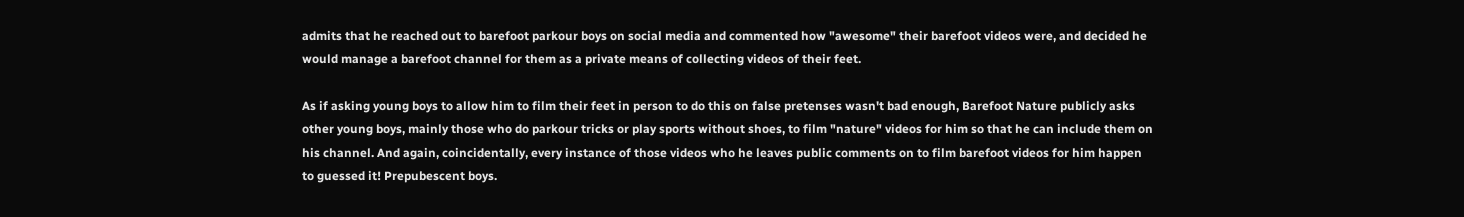admits that he reached out to barefoot parkour boys on social media and commented how "awesome" their barefoot videos were, and decided he would manage a barefoot channel for them as a private means of collecting videos of their feet.

As if asking young boys to allow him to film their feet in person to do this on false pretenses wasn't bad enough, Barefoot Nature publicly asks other young boys, mainly those who do parkour tricks or play sports without shoes, to film "nature" videos for him so that he can include them on his channel. And again, coincidentally, every instance of those videos who he leaves public comments on to film barefoot videos for him happen to guessed it! Prepubescent boys.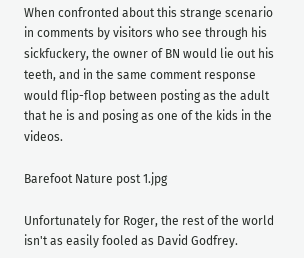When confronted about this strange scenario in comments by visitors who see through his sickfuckery, the owner of BN would lie out his teeth, and in the same comment response would flip-flop between posting as the adult that he is and posing as one of the kids in the videos.

Barefoot Nature post 1.jpg

Unfortunately for Roger, the rest of the world isn't as easily fooled as David Godfrey.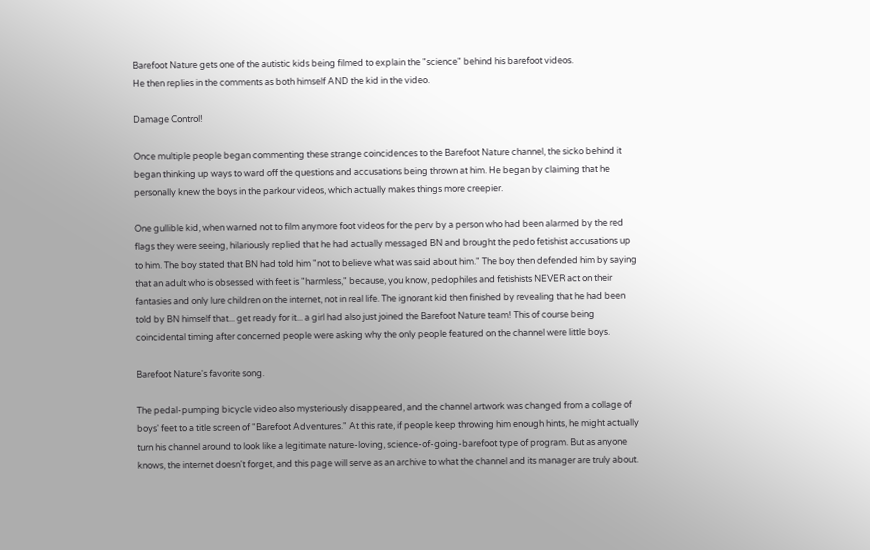Barefoot Nature gets one of the autistic kids being filmed to explain the "science" behind his barefoot videos.
He then replies in the comments as both himself AND the kid in the video.

Damage Control!

Once multiple people began commenting these strange coincidences to the Barefoot Nature channel, the sicko behind it began thinking up ways to ward off the questions and accusations being thrown at him. He began by claiming that he personally knew the boys in the parkour videos, which actually makes things more creepier.

One gullible kid, when warned not to film anymore foot videos for the perv by a person who had been alarmed by the red flags they were seeing, hilariously replied that he had actually messaged BN and brought the pedo fetishist accusations up to him. The boy stated that BN had told him "not to believe what was said about him." The boy then defended him by saying that an adult who is obsessed with feet is "harmless," because, you know, pedophiles and fetishists NEVER act on their fantasies and only lure children on the internet, not in real life. The ignorant kid then finished by revealing that he had been told by BN himself that... get ready for it... a girl had also just joined the Barefoot Nature team! This of course being coincidental timing after concerned people were asking why the only people featured on the channel were little boys.

Barefoot Nature's favorite song.

The pedal-pumping bicycle video also mysteriously disappeared, and the channel artwork was changed from a collage of boys' feet to a title screen of "Barefoot Adventures." At this rate, if people keep throwing him enough hints, he might actually turn his channel around to look like a legitimate nature-loving, science-of-going-barefoot type of program. But as anyone knows, the internet doesn't forget, and this page will serve as an archive to what the channel and its manager are truly about.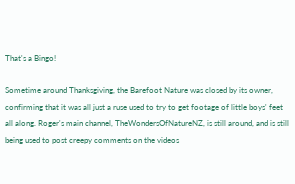That's a Bingo!

Sometime around Thanksgiving, the Barefoot Nature was closed by its owner, confirming that it was all just a ruse used to try to get footage of little boys' feet all along. Roger's main channel, TheWondersOfNatureNZ, is still around, and is still being used to post creepy comments on the videos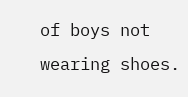of boys not wearing shoes.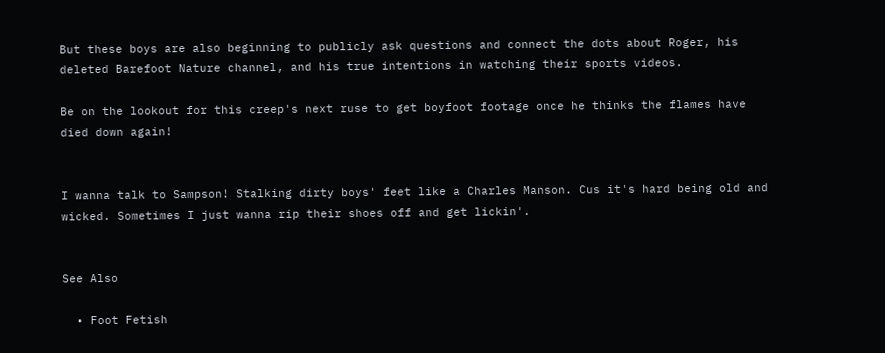But these boys are also beginning to publicly ask questions and connect the dots about Roger, his deleted Barefoot Nature channel, and his true intentions in watching their sports videos.

Be on the lookout for this creep's next ruse to get boyfoot footage once he thinks the flames have died down again!


I wanna talk to Sampson! Stalking dirty boys' feet like a Charles Manson. Cus it's hard being old and wicked. Sometimes I just wanna rip their shoes off and get lickin'.


See Also

  • Foot Fetish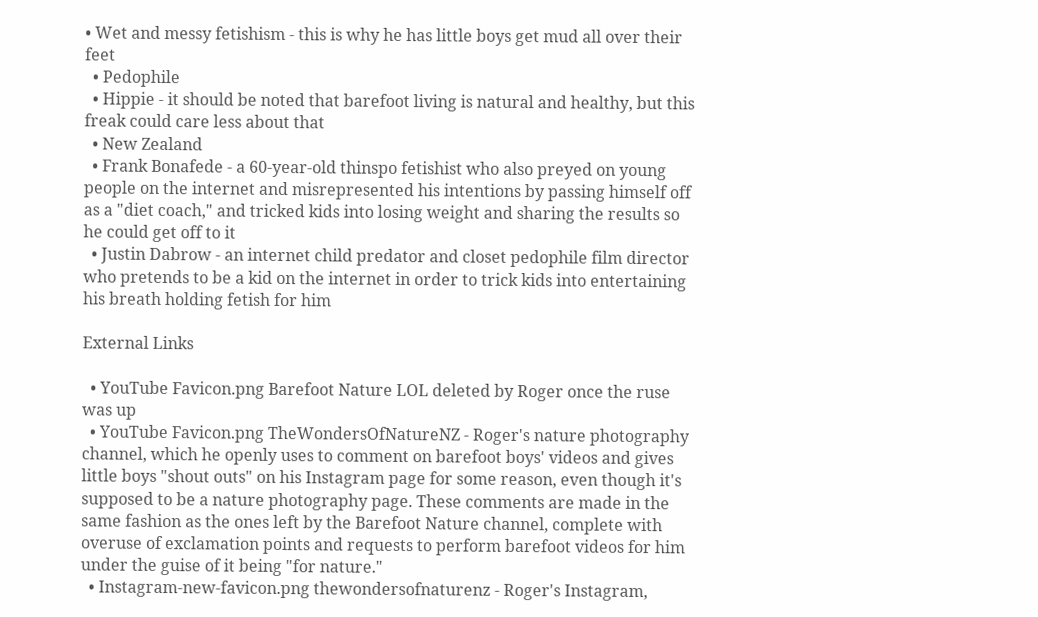• Wet and messy fetishism - this is why he has little boys get mud all over their feet
  • Pedophile
  • Hippie - it should be noted that barefoot living is natural and healthy, but this freak could care less about that
  • New Zealand
  • Frank Bonafede - a 60-year-old thinspo fetishist who also preyed on young people on the internet and misrepresented his intentions by passing himself off as a "diet coach," and tricked kids into losing weight and sharing the results so he could get off to it
  • Justin Dabrow - an internet child predator and closet pedophile film director who pretends to be a kid on the internet in order to trick kids into entertaining his breath holding fetish for him

External Links

  • YouTube Favicon.png Barefoot Nature LOL deleted by Roger once the ruse was up
  • YouTube Favicon.png TheWondersOfNatureNZ - Roger's nature photography channel, which he openly uses to comment on barefoot boys' videos and gives little boys "shout outs" on his Instagram page for some reason, even though it's supposed to be a nature photography page. These comments are made in the same fashion as the ones left by the Barefoot Nature channel, complete with overuse of exclamation points and requests to perform barefoot videos for him under the guise of it being "for nature."
  • Instagram-new-favicon.png thewondersofnaturenz - Roger's Instagram,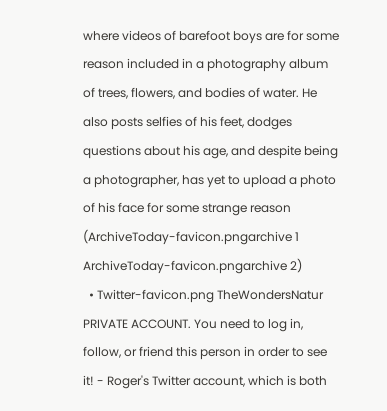where videos of barefoot boys are for some reason included in a photography album of trees, flowers, and bodies of water. He also posts selfies of his feet, dodges questions about his age, and despite being a photographer, has yet to upload a photo of his face for some strange reason (ArchiveToday-favicon.pngarchive 1 ArchiveToday-favicon.pngarchive 2)
  • Twitter-favicon.png TheWondersNatur PRIVATE ACCOUNT. You need to log in, follow, or friend this person in order to see it! - Roger's Twitter account, which is both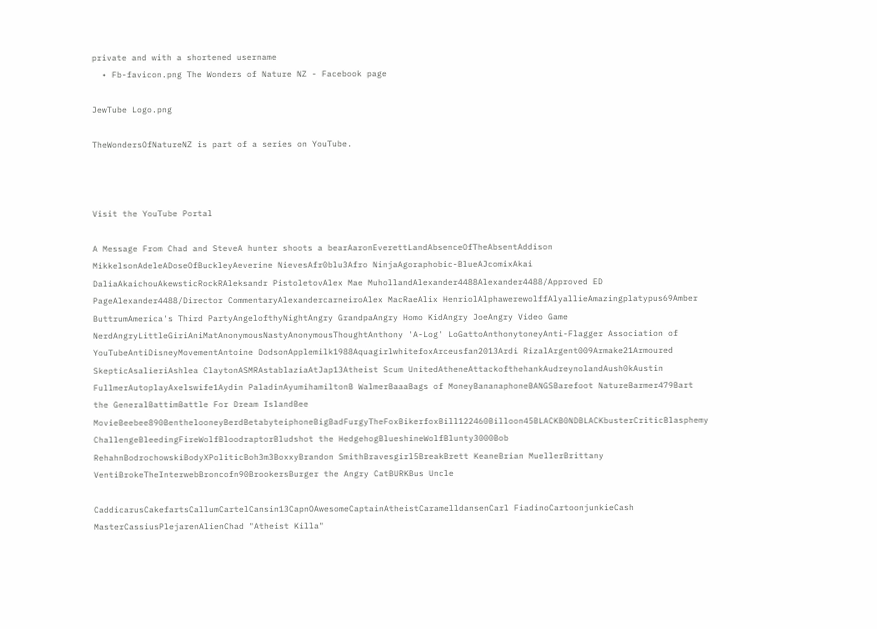private and with a shortened username
  • Fb-favicon.png The Wonders of Nature NZ - Facebook page

JewTube Logo.png

TheWondersOfNatureNZ is part of a series on YouTube.



Visit the YouTube Portal

A Message From Chad and SteveA hunter shoots a bearAaronEverettLandAbsenceOfTheAbsentAddison MikkelsonAdeleADoseOfBuckleyAeverine NievesAfr0blu3Afro NinjaAgoraphobic-BlueAJcomixAkai DaliaAkaichouAkewsticRockRAleksandr PistoletovAlex Mae MuhollandAlexander4488Alexander4488/Approved ED PageAlexander4488/Director CommentaryAlexandercarneiroAlex MacRaeAlix HenriolAlphawerewolffAlyallieAmazingplatypus69Amber ButtrumAmerica's Third PartyAngelofthyNightAngry GrandpaAngry Homo KidAngry JoeAngry Video Game NerdAngryLittleGiriAniMatAnonymousNastyAnonymousThoughtAnthony 'A-Log' LoGattoAnthonytoneyAnti-Flagger Association of YouTubeAntiDisneyMovementAntoine DodsonApplemilk1988AquagirlwhitefoxArceusfan2013Ardi RizalArgent009Armake21Armoured SkepticAsalieriAshlea ClaytonASMRAstablaziaAtJap13Atheist Scum UnitedAtheneAttackofthehankAudreynolandAush0kAustin FullmerAutoplayAxelswife1Aydin PaladinAyumihamiltonB WalmerBaaaBags of MoneyBananaphoneBANGSBarefoot NatureBarmer479Bart the GeneralBattimBattle For Dream IslandBee MovieBeebee890BenthelooneyBerdBetabyteiphoneBigBadFurgyTheFoxBikerfoxBill122460Billoon45BLACKB0NDBLACKbusterCriticBlasphemy ChallengeBleedingFireWolfBloodraptorBludshot the HedgehogBlueshineWolfBlunty3000Bob RehahnBodrochowskiBodyXPoliticBoh3m3BoxxyBrandon SmithBravesgirl5BreakBrett KeaneBrian MuellerBrittany VentiBrokeTheInterwebBroncofn90BrookersBurger the Angry CatBURKBus Uncle

CaddicarusCakefartsCallumCartelCansin13CapnOAwesomeCaptainAtheistCaramelldansenCarl FiadinoCartoonjunkieCash MasterCassiusPlejarenAlienChad "Atheist Killa"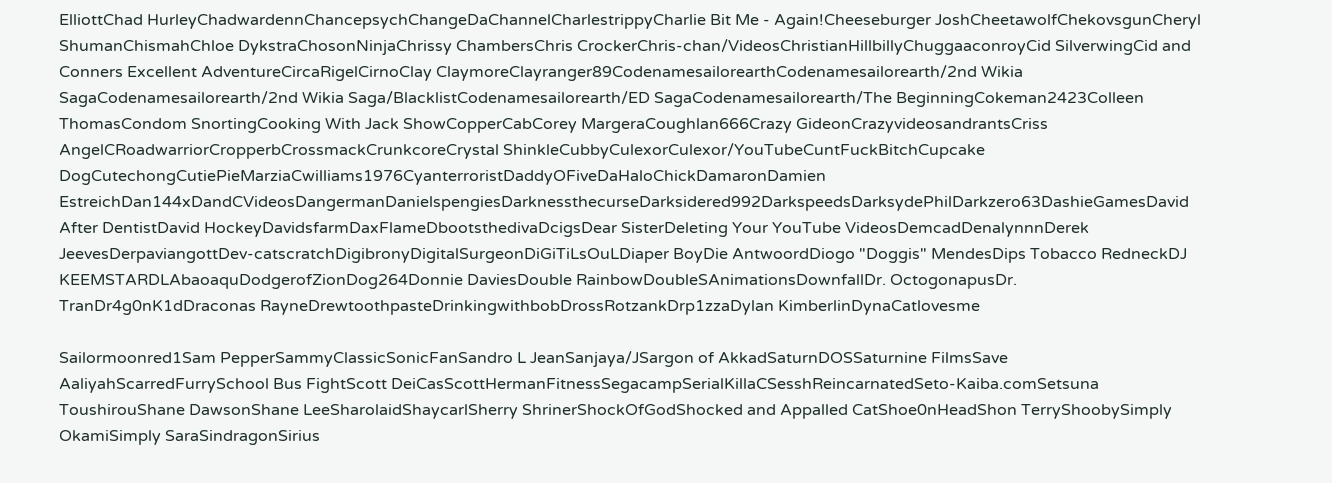ElliottChad HurleyChadwardennChancepsychChangeDaChannelCharlestrippyCharlie Bit Me - Again!Cheeseburger JoshCheetawolfChekovsgunCheryl ShumanChismahChloe DykstraChosonNinjaChrissy ChambersChris CrockerChris-chan/VideosChristianHillbillyChuggaaconroyCid SilverwingCid and Conners Excellent AdventureCircaRigelCirnoClay ClaymoreClayranger89CodenamesailorearthCodenamesailorearth/2nd Wikia SagaCodenamesailorearth/2nd Wikia Saga/BlacklistCodenamesailorearth/ED SagaCodenamesailorearth/The BeginningCokeman2423Colleen ThomasCondom SnortingCooking With Jack ShowCopperCabCorey MargeraCoughlan666Crazy GideonCrazyvideosandrantsCriss AngelCRoadwarriorCropperbCrossmackCrunkcoreCrystal ShinkleCubbyCulexorCulexor/YouTubeCuntFuckBitchCupcake DogCutechongCutiePieMarziaCwilliams1976CyanterroristDaddyOFiveDaHaloChickDamaronDamien EstreichDan144xDandCVideosDangermanDanielspengiesDarknessthecurseDarksidered992DarkspeedsDarksydePhilDarkzero63DashieGamesDavid After DentistDavid HockeyDavidsfarmDaxFlameDbootsthedivaDcigsDear SisterDeleting Your YouTube VideosDemcadDenalynnnDerek JeevesDerpaviangottDev-catscratchDigibronyDigitalSurgeonDiGiTiLsOuLDiaper BoyDie AntwoordDiogo "Doggis" MendesDips Tobacco RedneckDJ KEEMSTARDLAbaoaquDodgerofZionDog264Donnie DaviesDouble RainbowDoubleSAnimationsDownfallDr. OctogonapusDr. TranDr4g0nK1dDraconas RayneDrewtoothpasteDrinkingwithbobDrossRotzankDrp1zzaDylan KimberlinDynaCatlovesme

Sailormoonred1Sam PepperSammyClassicSonicFanSandro L JeanSanjaya/JSargon of AkkadSaturnDOSSaturnine FilmsSave AaliyahScarredFurrySchool Bus FightScott DeiCasScottHermanFitnessSegacampSerialKillaCSesshReincarnatedSeto-Kaiba.comSetsuna ToushirouShane DawsonShane LeeSharolaidShaycarlSherry ShrinerShockOfGodShocked and Appalled CatShoe0nHeadShon TerryShoobySimply OkamiSimply SaraSindragonSirius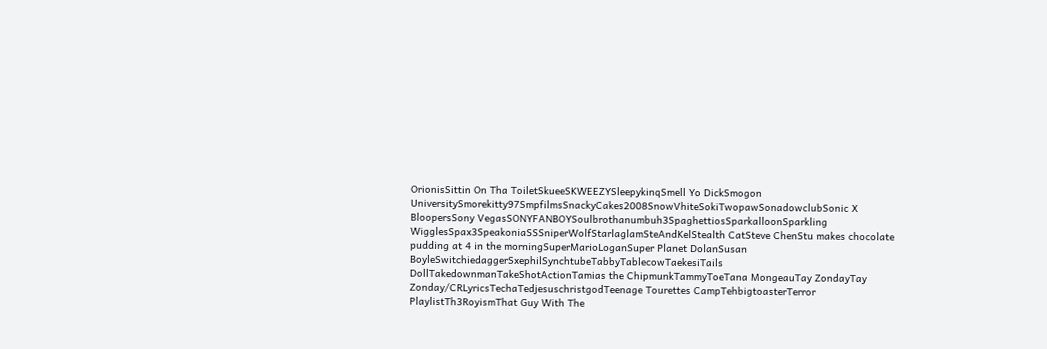OrionisSittin On Tha ToiletSkueeSKWEEZYSleepykinqSmell Yo DickSmogon UniversitySmorekitty97SmpfilmsSnackyCakes2008SnowVhiteSokiTwopawSonadowclubSonic X BloopersSony VegasSONYFANBOYSoulbrothanumbuh3SpaghettiosSparkalloonSparkling WigglesSpax3SpeakoniaSSSniperWolfStarlaglamSteAndKelStealth CatSteve ChenStu makes chocolate pudding at 4 in the morningSuperMarioLoganSuper Planet DolanSusan BoyleSwitchiedaggerSxephilSynchtubeTabbyTablecowTaekesiTails DollTakedownmanTakeShotActionTamias the ChipmunkTammyToeTana MongeauTay ZondayTay Zonday/CRLyricsTechaTedjesuschristgodTeenage Tourettes CampTehbigtoasterTerror PlaylistTh3RoyismThat Guy With The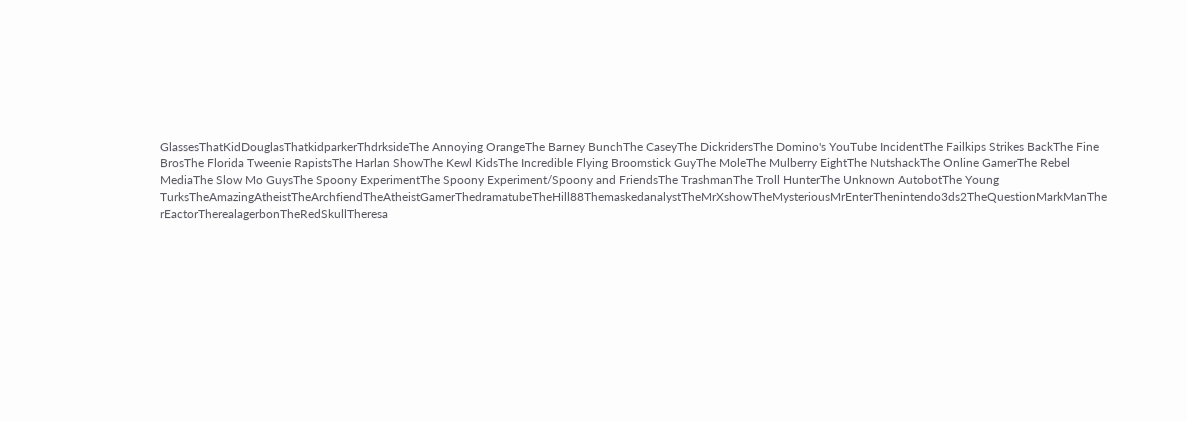GlassesThatKidDouglasThatkidparkerThdrksideThe Annoying OrangeThe Barney BunchThe CaseyThe DickridersThe Domino's YouTube IncidentThe Failkips Strikes BackThe Fine BrosThe Florida Tweenie RapistsThe Harlan ShowThe Kewl KidsThe Incredible Flying Broomstick GuyThe MoleThe Mulberry EightThe NutshackThe Online GamerThe Rebel MediaThe Slow Mo GuysThe Spoony ExperimentThe Spoony Experiment/Spoony and FriendsThe TrashmanThe Troll HunterThe Unknown AutobotThe Young TurksTheAmazingAtheistTheArchfiendTheAtheistGamerThedramatubeTheHill88ThemaskedanalystTheMrXshowTheMysteriousMrEnterThenintendo3ds2TheQuestionMarkManThe rEactorTherealagerbonTheRedSkullTheresa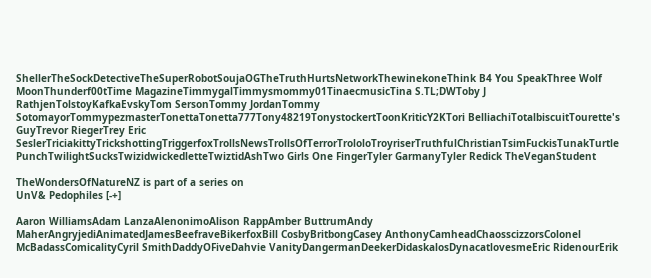ShellerTheSockDetectiveTheSuperRobotSoujaOGTheTruthHurtsNetworkThewinekoneThink B4 You SpeakThree Wolf MoonThunderf00tTime MagazineTimmygalTimmysmommy01TinaecmusicTina S.TL;DWToby J RathjenTolstoyKafkaEvskyTom SersonTommy JordanTommy SotomayorTommypezmasterTonettaTonetta777Tony48219TonystockertToonKriticY2KTori BelliachiTotalbiscuitTourette's GuyTrevor RiegerTrey Eric SeslerTriciakittyTrickshottingTriggerfoxTrollsNewsTrollsOfTerrorTrololoTroyriserTruthfulChristianTsimFuckisTunakTurtle PunchTwilightSucksTwizidwickedletteTwiztidAshTwo Girls One FingerTyler GarmanyTyler Redick TheVeganStudent

TheWondersOfNatureNZ is part of a series on
UnV& Pedophiles [-+]

Aaron WilliamsAdam LanzaAlenonimoAlison RappAmber ButtrumAndy MaherAngryjediAnimatedJamesBeefraveBikerfoxBill CosbyBritbongCasey AnthonyCamheadChaosscizzorsColonel McBadassComicalityCyril SmithDaddyOFiveDahvie VanityDangermanDeekerDidaskalosDynacatlovesmeEric RidenourErik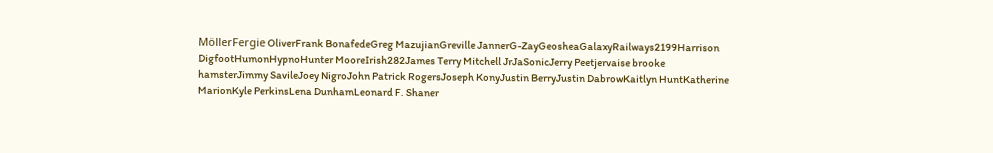MöllerFergie OliverFrank BonafedeGreg MazujianGreville JannerG-ZayGeosheaGalaxyRailways2199Harrison DigfootHumonHypnoHunter MooreIrish282James Terry Mitchell JrJaSonicJerry Peetjervaise brooke hamsterJimmy SavileJoey NigroJohn Patrick RogersJoseph KonyJustin BerryJustin DabrowKaitlyn HuntKatherine MarionKyle PerkinsLena DunhamLeonard F. Shaner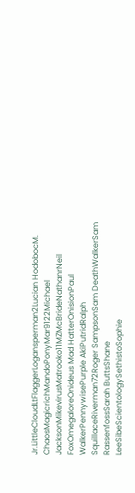Jr.LittleCloudLtFlaggerLogansperman2Lucian HodobocM. ChaosMagicrichMandoPonyMar9122Michael JacksonMikevirusMatrooko11MZMcBrideNathanrNeil FoxOmegaloreOnideus Mad HatterOnisionPaul WalkerPennywisePurple AkiPutridRalph SquillaceRiverman72Roger SampsonSam DeathWalkerSam RassenfossSarah ButtsShane LeeSibeScientologySethistoSophie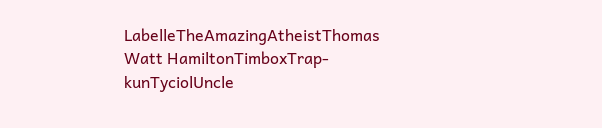LabelleTheAmazingAtheistThomas Watt HamiltonTimboxTrap-kunTyciolUncle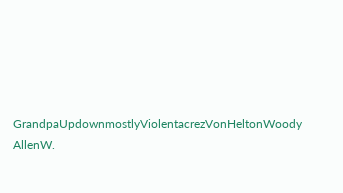GrandpaUpdownmostlyViolentacrezVonHeltonWoody AllenW.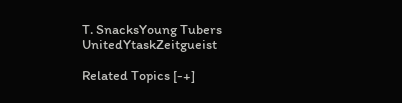T. SnacksYoung Tubers UnitedYtaskZeitgueist

Related Topics [-+]